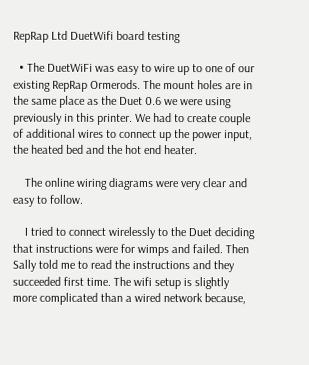RepRap Ltd DuetWifi board testing

  • The DuetWiFi was easy to wire up to one of our existing RepRap Ormerods. The mount holes are in the same place as the Duet 0.6 we were using previously in this printer. We had to create couple of additional wires to connect up the power input, the heated bed and the hot end heater.

    The online wiring diagrams were very clear and easy to follow.

    I tried to connect wirelessly to the Duet deciding that instructions were for wimps and failed. Then Sally told me to read the instructions and they succeeded first time. The wifi setup is slightly more complicated than a wired network because,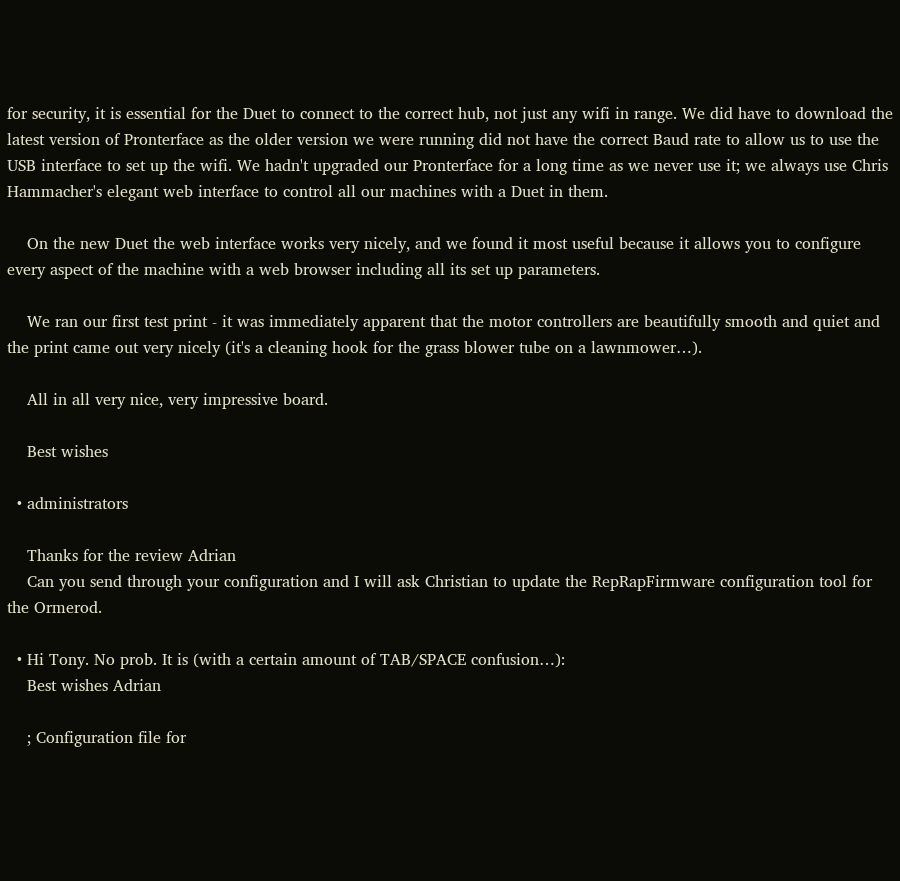for security, it is essential for the Duet to connect to the correct hub, not just any wifi in range. We did have to download the latest version of Pronterface as the older version we were running did not have the correct Baud rate to allow us to use the USB interface to set up the wifi. We hadn't upgraded our Pronterface for a long time as we never use it; we always use Chris Hammacher's elegant web interface to control all our machines with a Duet in them.

    On the new Duet the web interface works very nicely, and we found it most useful because it allows you to configure every aspect of the machine with a web browser including all its set up parameters.

    We ran our first test print - it was immediately apparent that the motor controllers are beautifully smooth and quiet and the print came out very nicely (it's a cleaning hook for the grass blower tube on a lawnmower…).

    All in all very nice, very impressive board.

    Best wishes

  • administrators

    Thanks for the review Adrian
    Can you send through your configuration and I will ask Christian to update the RepRapFirmware configuration tool for the Ormerod.

  • Hi Tony. No prob. It is (with a certain amount of TAB/SPACE confusion…):
    Best wishes Adrian

    ; Configuration file for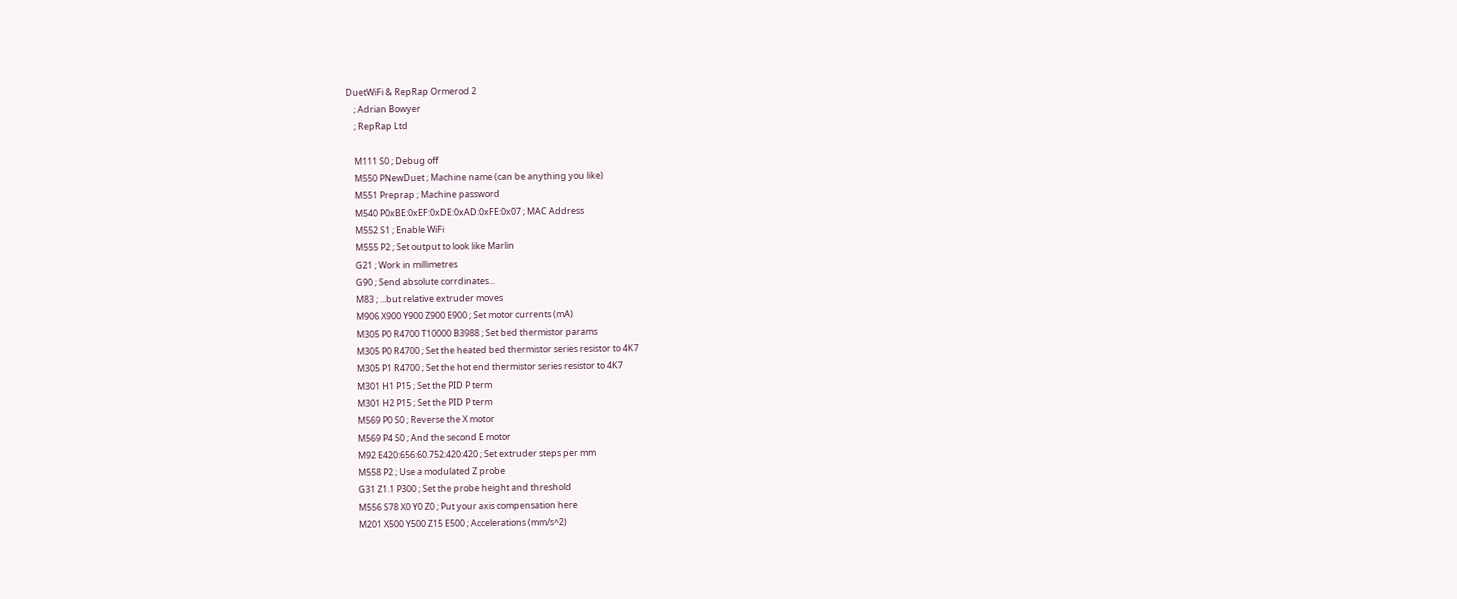DuetWiFi & RepRap Ormerod 2
    ; Adrian Bowyer
    ; RepRap Ltd

    M111 S0 ; Debug off
    M550 PNewDuet ; Machine name (can be anything you like)
    M551 Preprap ; Machine password
    M540 P0xBE:0xEF:0xDE:0xAD:0xFE:0x07 ; MAC Address
    M552 S1 ; Enable WiFi
    M555 P2 ; Set output to look like Marlin
    G21 ; Work in millimetres
    G90 ; Send absolute corrdinates...
    M83 ; ...but relative extruder moves
    M906 X900 Y900 Z900 E900 ; Set motor currents (mA)
    M305 P0 R4700 T10000 B3988 ; Set bed thermistor params
    M305 P0 R4700 ; Set the heated bed thermistor series resistor to 4K7
    M305 P1 R4700 ; Set the hot end thermistor series resistor to 4K7
    M301 H1 P15 ; Set the PID P term
    M301 H2 P15 ; Set the PID P term
    M569 P0 S0 ; Reverse the X motor
    M569 P4 S0 ; And the second E motor
    M92 E420:656:60.752:420:420 ; Set extruder steps per mm
    M558 P2 ; Use a modulated Z probe
    G31 Z1.1 P300 ; Set the probe height and threshold
    M556 S78 X0 Y0 Z0 ; Put your axis compensation here
    M201 X500 Y500 Z15 E500 ; Accelerations (mm/s^2)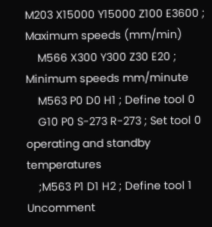M203 X15000 Y15000 Z100 E3600 ; Maximum speeds (mm/min)
    M566 X300 Y300 Z30 E20 ; Minimum speeds mm/minute
    M563 P0 D0 H1 ; Define tool 0
    G10 P0 S-273 R-273 ; Set tool 0 operating and standby temperatures
    ;M563 P1 D1 H2 ; Define tool 1 Uncomment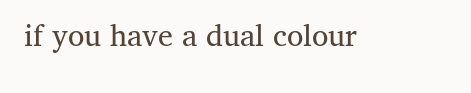if you have a dual colour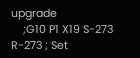upgrade
    ;G10 P1 X19 S-273 R-273 ; Set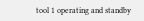tool 1 operating and standby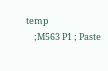temp
    ;M563 P1 ; Paste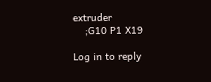extruder
    ;G10 P1 X19

Log in to reply